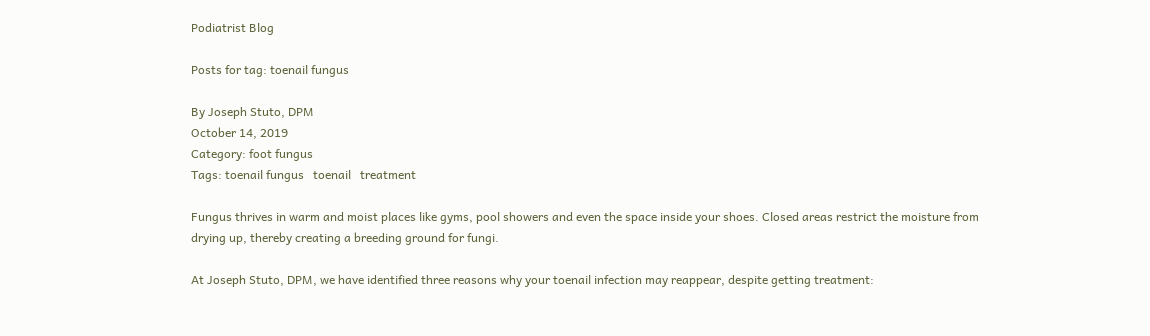Podiatrist Blog

Posts for tag: toenail fungus

By Joseph Stuto, DPM
October 14, 2019
Category: foot fungus
Tags: toenail fungus   toenail   treatment

Fungus thrives in warm and moist places like gyms, pool showers and even the space inside your shoes. Closed areas restrict the moisture from drying up, thereby creating a breeding ground for fungi.

At Joseph Stuto, DPM, we have identified three reasons why your toenail infection may reappear, despite getting treatment: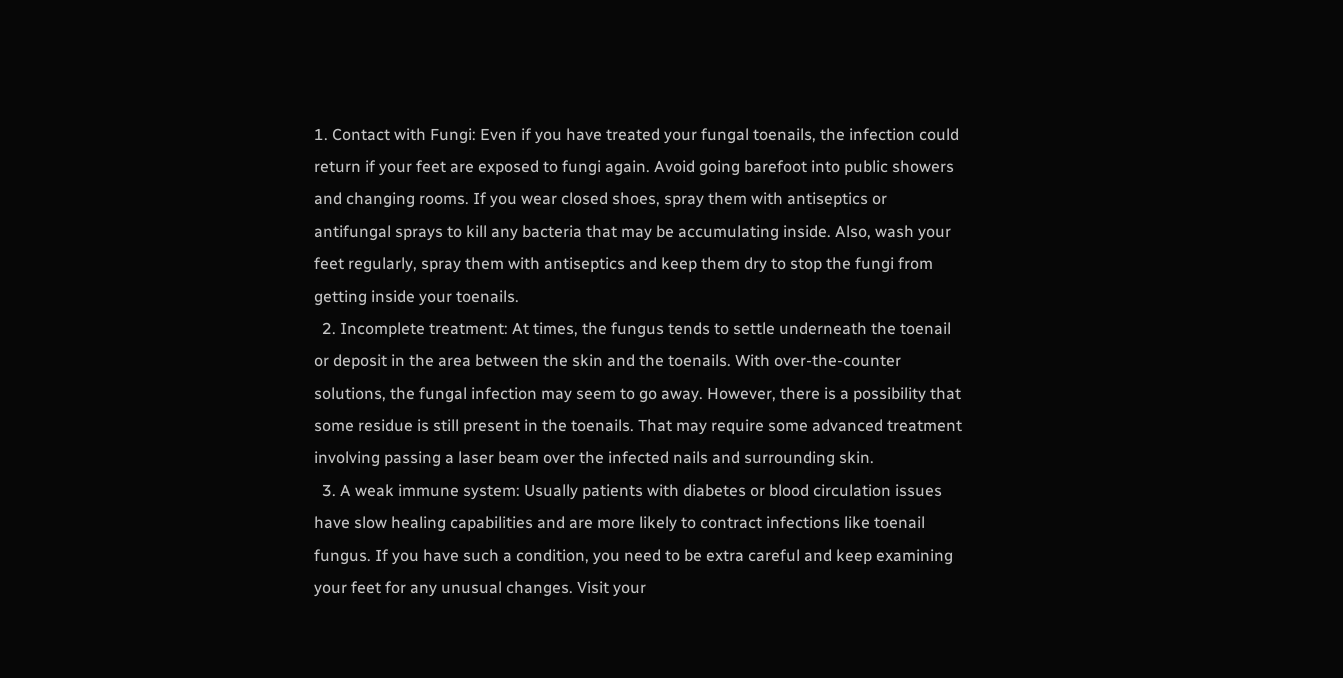1. Contact with Fungi: Even if you have treated your fungal toenails, the infection could return if your feet are exposed to fungi again. Avoid going barefoot into public showers and changing rooms. If you wear closed shoes, spray them with antiseptics or antifungal sprays to kill any bacteria that may be accumulating inside. Also, wash your feet regularly, spray them with antiseptics and keep them dry to stop the fungi from getting inside your toenails.
  2. Incomplete treatment: At times, the fungus tends to settle underneath the toenail or deposit in the area between the skin and the toenails. With over-the-counter solutions, the fungal infection may seem to go away. However, there is a possibility that some residue is still present in the toenails. That may require some advanced treatment involving passing a laser beam over the infected nails and surrounding skin.
  3. A weak immune system: Usually patients with diabetes or blood circulation issues have slow healing capabilities and are more likely to contract infections like toenail fungus. If you have such a condition, you need to be extra careful and keep examining your feet for any unusual changes. Visit your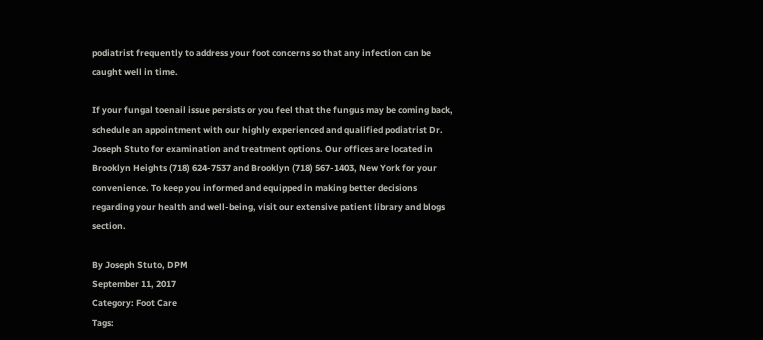podiatrist frequently to address your foot concerns so that any infection can be caught well in time.

If your fungal toenail issue persists or you feel that the fungus may be coming back, schedule an appointment with our highly experienced and qualified podiatrist Dr. Joseph Stuto for examination and treatment options. Our offices are located in Brooklyn Heights (718) 624-7537 and Brooklyn (718) 567-1403, New York for your convenience. To keep you informed and equipped in making better decisions regarding your health and well-being, visit our extensive patient library and blogs section.

By Joseph Stuto, DPM
September 11, 2017
Category: Foot Care
Tags: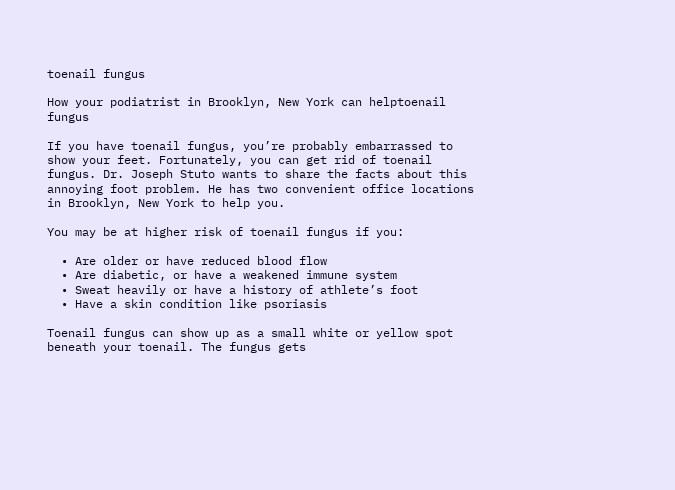toenail fungus

How your podiatrist in Brooklyn, New York can helptoenail fungus

If you have toenail fungus, you’re probably embarrassed to show your feet. Fortunately, you can get rid of toenail fungus. Dr. Joseph Stuto wants to share the facts about this annoying foot problem. He has two convenient office locations in Brooklyn, New York to help you.

You may be at higher risk of toenail fungus if you:

  • Are older or have reduced blood flow
  • Are diabetic, or have a weakened immune system
  • Sweat heavily or have a history of athlete’s foot
  • Have a skin condition like psoriasis

Toenail fungus can show up as a small white or yellow spot beneath your toenail. The fungus gets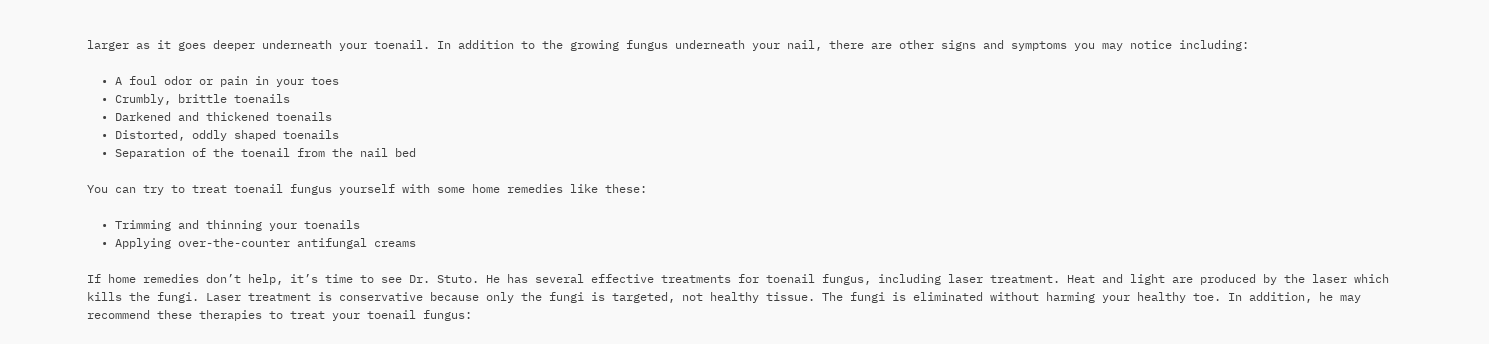larger as it goes deeper underneath your toenail. In addition to the growing fungus underneath your nail, there are other signs and symptoms you may notice including:

  • A foul odor or pain in your toes
  • Crumbly, brittle toenails
  • Darkened and thickened toenails
  • Distorted, oddly shaped toenails
  • Separation of the toenail from the nail bed

You can try to treat toenail fungus yourself with some home remedies like these:

  • Trimming and thinning your toenails
  • Applying over-the-counter antifungal creams

If home remedies don’t help, it’s time to see Dr. Stuto. He has several effective treatments for toenail fungus, including laser treatment. Heat and light are produced by the laser which kills the fungi. Laser treatment is conservative because only the fungi is targeted, not healthy tissue. The fungi is eliminated without harming your healthy toe. In addition, he may recommend these therapies to treat your toenail fungus: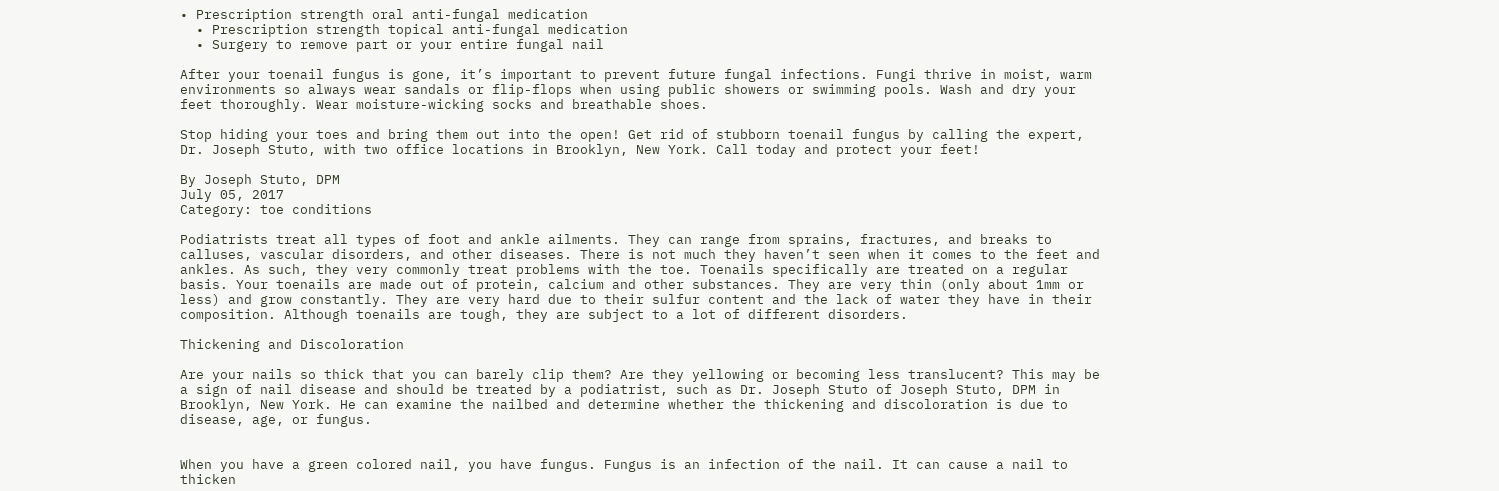• Prescription strength oral anti-fungal medication
  • Prescription strength topical anti-fungal medication
  • Surgery to remove part or your entire fungal nail

After your toenail fungus is gone, it’s important to prevent future fungal infections. Fungi thrive in moist, warm environments so always wear sandals or flip-flops when using public showers or swimming pools. Wash and dry your feet thoroughly. Wear moisture-wicking socks and breathable shoes.

Stop hiding your toes and bring them out into the open! Get rid of stubborn toenail fungus by calling the expert, Dr. Joseph Stuto, with two office locations in Brooklyn, New York. Call today and protect your feet!

By Joseph Stuto, DPM
July 05, 2017
Category: toe conditions

Podiatrists treat all types of foot and ankle ailments. They can range from sprains, fractures, and breaks to calluses, vascular disorders, and other diseases. There is not much they haven’t seen when it comes to the feet and ankles. As such, they very commonly treat problems with the toe. Toenails specifically are treated on a regular basis. Your toenails are made out of protein, calcium and other substances. They are very thin (only about 1mm or less) and grow constantly. They are very hard due to their sulfur content and the lack of water they have in their composition. Although toenails are tough, they are subject to a lot of different disorders.

Thickening and Discoloration

Are your nails so thick that you can barely clip them? Are they yellowing or becoming less translucent? This may be a sign of nail disease and should be treated by a podiatrist, such as Dr. Joseph Stuto of Joseph Stuto, DPM in Brooklyn, New York. He can examine the nailbed and determine whether the thickening and discoloration is due to disease, age, or fungus.


When you have a green colored nail, you have fungus. Fungus is an infection of the nail. It can cause a nail to thicken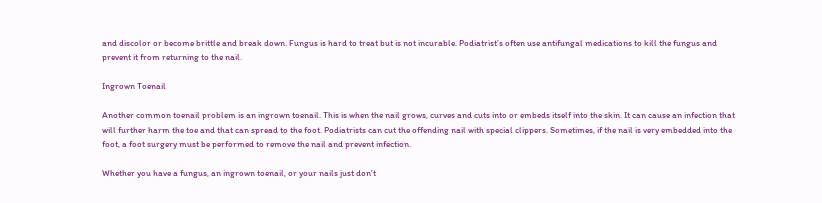and discolor or become brittle and break down. Fungus is hard to treat but is not incurable. Podiatrist’s often use antifungal medications to kill the fungus and prevent it from returning to the nail.

Ingrown Toenail

Another common toenail problem is an ingrown toenail. This is when the nail grows, curves and cuts into or embeds itself into the skin. It can cause an infection that will further harm the toe and that can spread to the foot. Podiatrists can cut the offending nail with special clippers. Sometimes, if the nail is very embedded into the foot, a foot surgery must be performed to remove the nail and prevent infection.

Whether you have a fungus, an ingrown toenail, or your nails just don’t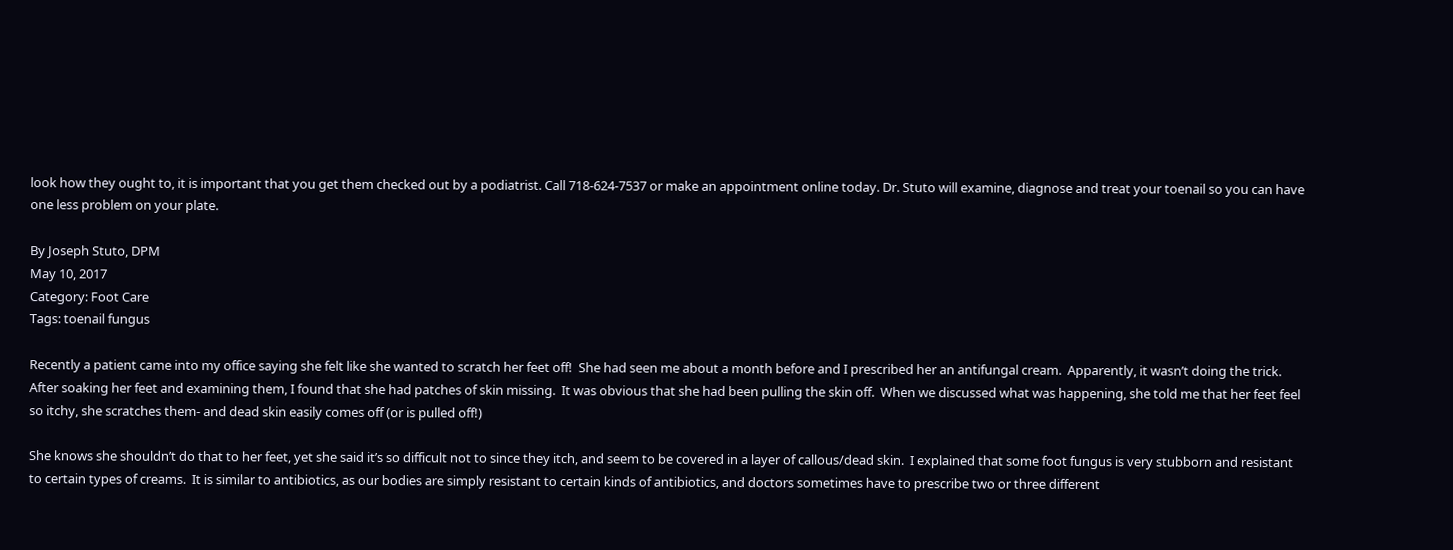look how they ought to, it is important that you get them checked out by a podiatrist. Call 718-624-7537 or make an appointment online today. Dr. Stuto will examine, diagnose and treat your toenail so you can have one less problem on your plate.

By Joseph Stuto, DPM
May 10, 2017
Category: Foot Care
Tags: toenail fungus

Recently a patient came into my office saying she felt like she wanted to scratch her feet off!  She had seen me about a month before and I prescribed her an antifungal cream.  Apparently, it wasn’t doing the trick.  After soaking her feet and examining them, I found that she had patches of skin missing.  It was obvious that she had been pulling the skin off.  When we discussed what was happening, she told me that her feet feel so itchy, she scratches them- and dead skin easily comes off (or is pulled off!)

She knows she shouldn’t do that to her feet, yet she said it’s so difficult not to since they itch, and seem to be covered in a layer of callous/dead skin.  I explained that some foot fungus is very stubborn and resistant to certain types of creams.  It is similar to antibiotics, as our bodies are simply resistant to certain kinds of antibiotics, and doctors sometimes have to prescribe two or three different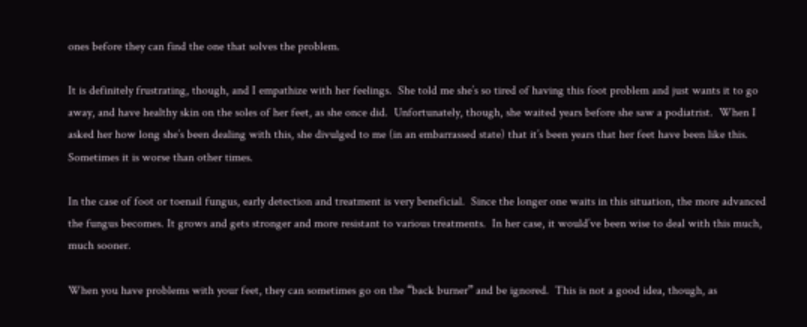ones before they can find the one that solves the problem.

It is definitely frustrating, though, and I empathize with her feelings.  She told me she’s so tired of having this foot problem and just wants it to go away, and have healthy skin on the soles of her feet, as she once did.  Unfortunately, though, she waited years before she saw a podiatrist.  When I asked her how long she’s been dealing with this, she divulged to me (in an embarrassed state) that it’s been years that her feet have been like this.  Sometimes it is worse than other times.

In the case of foot or toenail fungus, early detection and treatment is very beneficial.  Since the longer one waits in this situation, the more advanced the fungus becomes. It grows and gets stronger and more resistant to various treatments.  In her case, it would’ve been wise to deal with this much, much sooner.

When you have problems with your feet, they can sometimes go on the “back burner” and be ignored.  This is not a good idea, though, as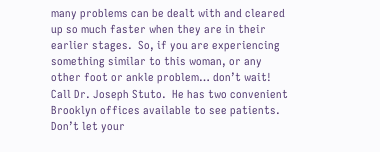many problems can be dealt with and cleared up so much faster when they are in their earlier stages.  So, if you are experiencing something similar to this woman, or any other foot or ankle problem… don’t wait!  Call Dr. Joseph Stuto.  He has two convenient Brooklyn offices available to see patients.  Don’t let your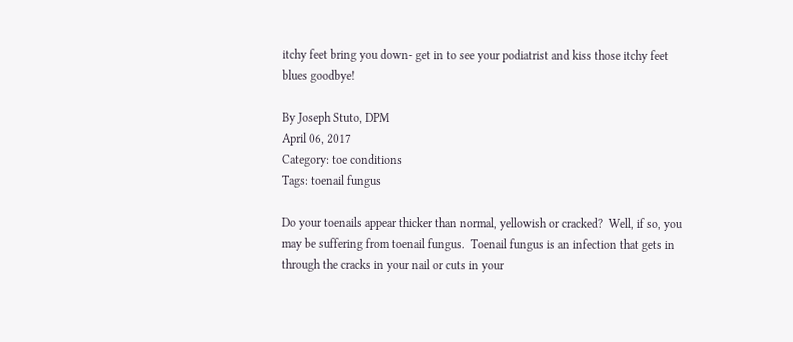itchy feet bring you down- get in to see your podiatrist and kiss those itchy feet blues goodbye!

By Joseph Stuto, DPM
April 06, 2017
Category: toe conditions
Tags: toenail fungus

Do your toenails appear thicker than normal, yellowish or cracked?  Well, if so, you may be suffering from toenail fungus.  Toenail fungus is an infection that gets in through the cracks in your nail or cuts in your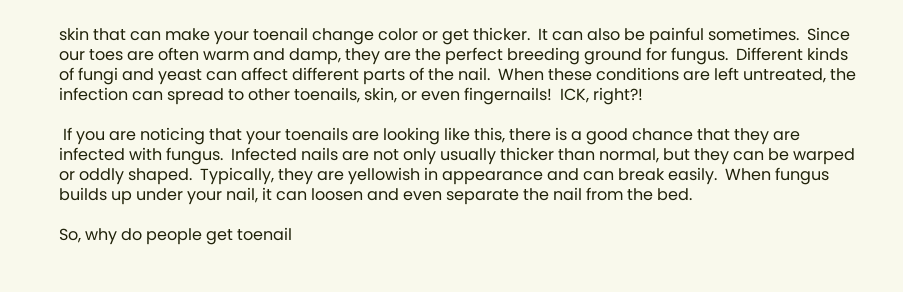skin that can make your toenail change color or get thicker.  It can also be painful sometimes.  Since our toes are often warm and damp, they are the perfect breeding ground for fungus.  Different kinds of fungi and yeast can affect different parts of the nail.  When these conditions are left untreated, the infection can spread to other toenails, skin, or even fingernails!  ICK, right?!

 If you are noticing that your toenails are looking like this, there is a good chance that they are infected with fungus.  Infected nails are not only usually thicker than normal, but they can be warped or oddly shaped.  Typically, they are yellowish in appearance and can break easily.  When fungus builds up under your nail, it can loosen and even separate the nail from the bed.

So, why do people get toenail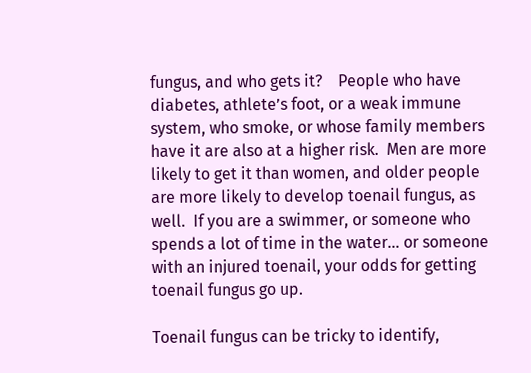fungus, and who gets it?    People who have diabetes, athlete’s foot, or a weak immune system, who smoke, or whose family members have it are also at a higher risk.  Men are more likely to get it than women, and older people are more likely to develop toenail fungus, as well.  If you are a swimmer, or someone who spends a lot of time in the water… or someone with an injured toenail, your odds for getting toenail fungus go up.

Toenail fungus can be tricky to identify,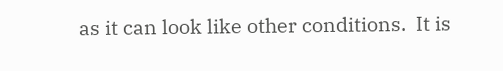as it can look like other conditions.  It is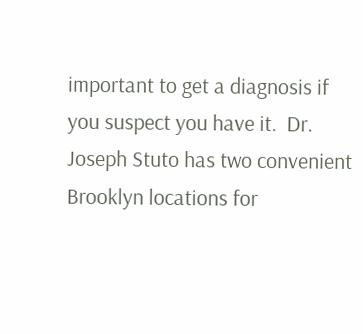important to get a diagnosis if you suspect you have it.  Dr. Joseph Stuto has two convenient Brooklyn locations for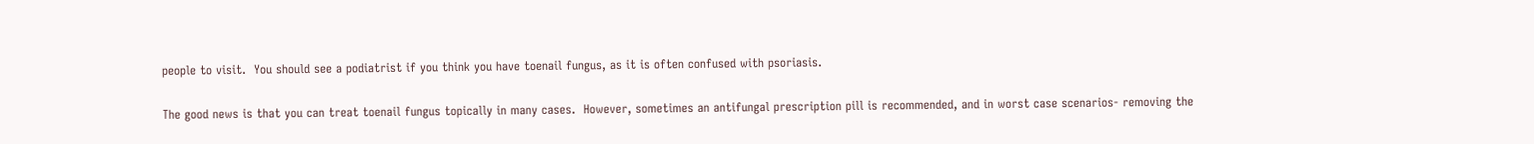people to visit.  You should see a podiatrist if you think you have toenail fungus, as it is often confused with psoriasis.

The good news is that you can treat toenail fungus topically in many cases.  However, sometimes an antifungal prescription pill is recommended, and in worst case scenarios- removing the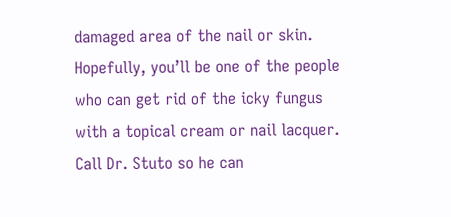damaged area of the nail or skin.  Hopefully, you’ll be one of the people who can get rid of the icky fungus with a topical cream or nail lacquer.  Call Dr. Stuto so he can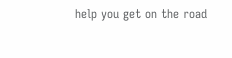help you get on the road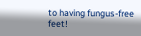to having fungus-free feet!